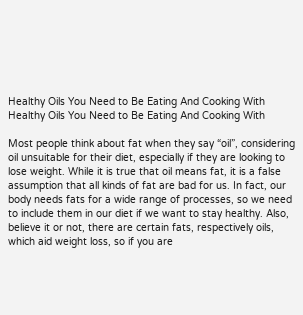Healthy Oils You Need to Be Eating And Cooking With
Healthy Oils You Need to Be Eating And Cooking With

Most people think about fat when they say “oil”, considering oil unsuitable for their diet, especially if they are looking to lose weight. While it is true that oil means fat, it is a false assumption that all kinds of fat are bad for us. In fact, our body needs fats for a wide range of processes, so we need to include them in our diet if we want to stay healthy. Also, believe it or not, there are certain fats, respectively oils, which aid weight loss, so if you are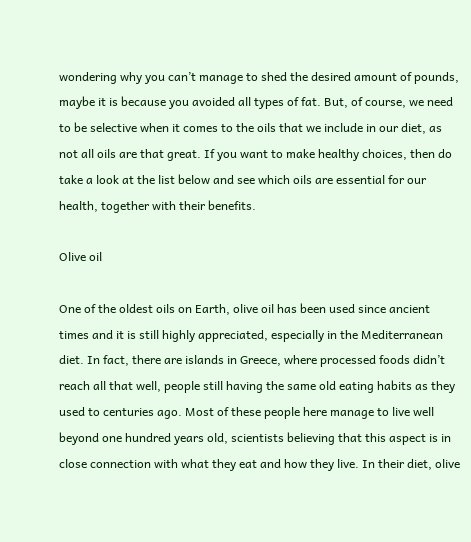wondering why you can’t manage to shed the desired amount of pounds, maybe it is because you avoided all types of fat. But, of course, we need to be selective when it comes to the oils that we include in our diet, as not all oils are that great. If you want to make healthy choices, then do take a look at the list below and see which oils are essential for our health, together with their benefits.

Olive oil

One of the oldest oils on Earth, olive oil has been used since ancient times and it is still highly appreciated, especially in the Mediterranean diet. In fact, there are islands in Greece, where processed foods didn’t reach all that well, people still having the same old eating habits as they used to centuries ago. Most of these people here manage to live well beyond one hundred years old, scientists believing that this aspect is in close connection with what they eat and how they live. In their diet, olive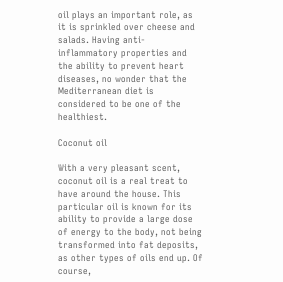oil plays an important role, as it is sprinkled over cheese and salads. Having anti-inflammatory properties and the ability to prevent heart diseases, no wonder that the Mediterranean diet is considered to be one of the healthiest.

Coconut oil

With a very pleasant scent, coconut oil is a real treat to have around the house. This particular oil is known for its ability to provide a large dose of energy to the body, not being transformed into fat deposits, as other types of oils end up. Of course,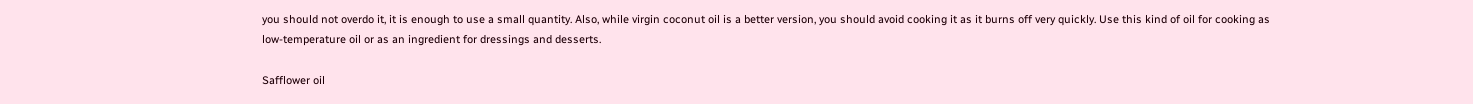you should not overdo it, it is enough to use a small quantity. Also, while virgin coconut oil is a better version, you should avoid cooking it as it burns off very quickly. Use this kind of oil for cooking as low-temperature oil or as an ingredient for dressings and desserts.

Safflower oil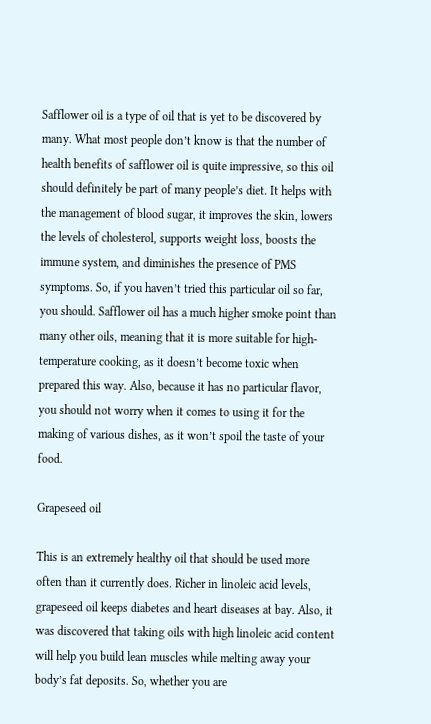Safflower oil is a type of oil that is yet to be discovered by many. What most people don’t know is that the number of health benefits of safflower oil is quite impressive, so this oil should definitely be part of many people’s diet. It helps with the management of blood sugar, it improves the skin, lowers the levels of cholesterol, supports weight loss, boosts the immune system, and diminishes the presence of PMS symptoms. So, if you haven’t tried this particular oil so far, you should. Safflower oil has a much higher smoke point than many other oils, meaning that it is more suitable for high-temperature cooking, as it doesn’t become toxic when prepared this way. Also, because it has no particular flavor, you should not worry when it comes to using it for the making of various dishes, as it won’t spoil the taste of your food.

Grapeseed oil

This is an extremely healthy oil that should be used more often than it currently does. Richer in linoleic acid levels, grapeseed oil keeps diabetes and heart diseases at bay. Also, it was discovered that taking oils with high linoleic acid content will help you build lean muscles while melting away your body’s fat deposits. So, whether you are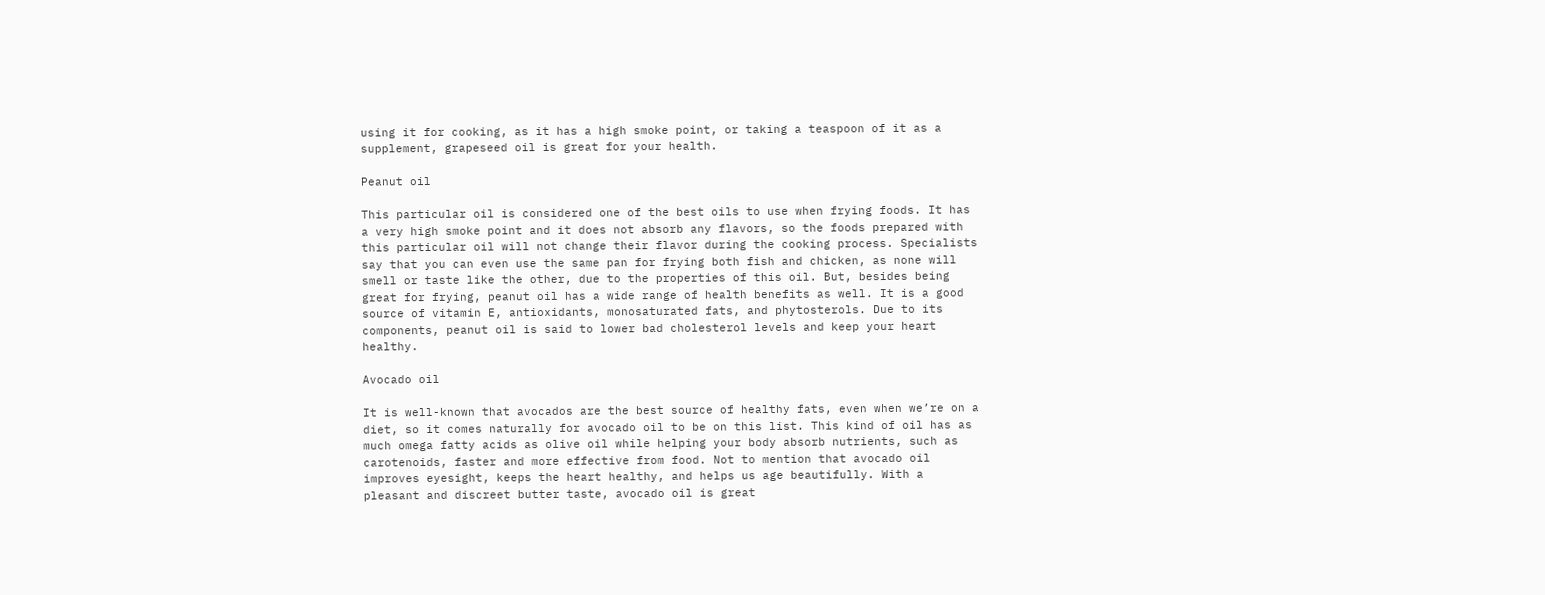using it for cooking, as it has a high smoke point, or taking a teaspoon of it as a supplement, grapeseed oil is great for your health.

Peanut oil

This particular oil is considered one of the best oils to use when frying foods. It has a very high smoke point and it does not absorb any flavors, so the foods prepared with this particular oil will not change their flavor during the cooking process. Specialists say that you can even use the same pan for frying both fish and chicken, as none will smell or taste like the other, due to the properties of this oil. But, besides being great for frying, peanut oil has a wide range of health benefits as well. It is a good source of vitamin E, antioxidants, monosaturated fats, and phytosterols. Due to its components, peanut oil is said to lower bad cholesterol levels and keep your heart healthy.

Avocado oil

It is well-known that avocados are the best source of healthy fats, even when we’re on a diet, so it comes naturally for avocado oil to be on this list. This kind of oil has as much omega fatty acids as olive oil while helping your body absorb nutrients, such as carotenoids, faster and more effective from food. Not to mention that avocado oil improves eyesight, keeps the heart healthy, and helps us age beautifully. With a pleasant and discreet butter taste, avocado oil is great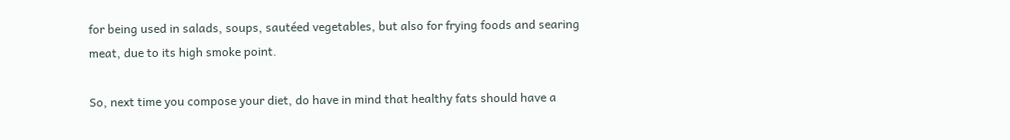for being used in salads, soups, sautéed vegetables, but also for frying foods and searing meat, due to its high smoke point.

So, next time you compose your diet, do have in mind that healthy fats should have a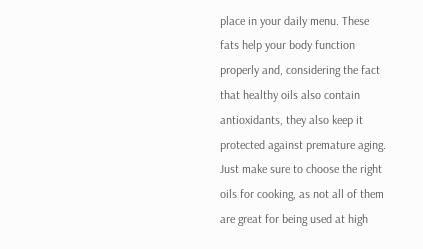place in your daily menu. These fats help your body function properly and, considering the fact that healthy oils also contain antioxidants, they also keep it protected against premature aging. Just make sure to choose the right oils for cooking, as not all of them are great for being used at high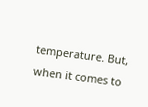temperature. But, when it comes to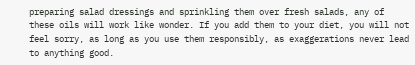preparing salad dressings and sprinkling them over fresh salads, any of these oils will work like wonder. If you add them to your diet, you will not feel sorry, as long as you use them responsibly, as exaggerations never lead to anything good.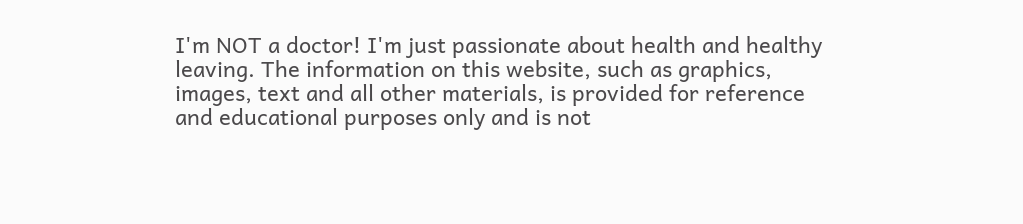I'm NOT a doctor! I'm just passionate about health and healthy leaving. The information on this website, such as graphics, images, text and all other materials, is provided for reference and educational purposes only and is not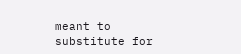meant to substitute for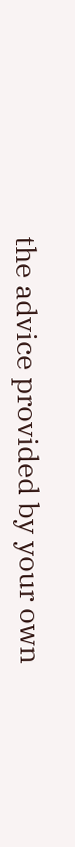the advice provided by your own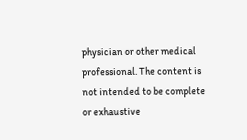physician or other medical professional. The content is not intended to be complete or exhaustive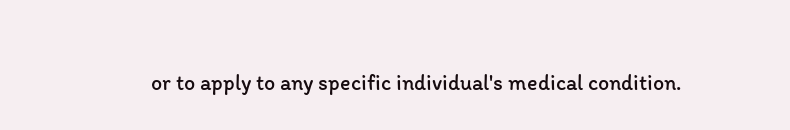or to apply to any specific individual's medical condition.